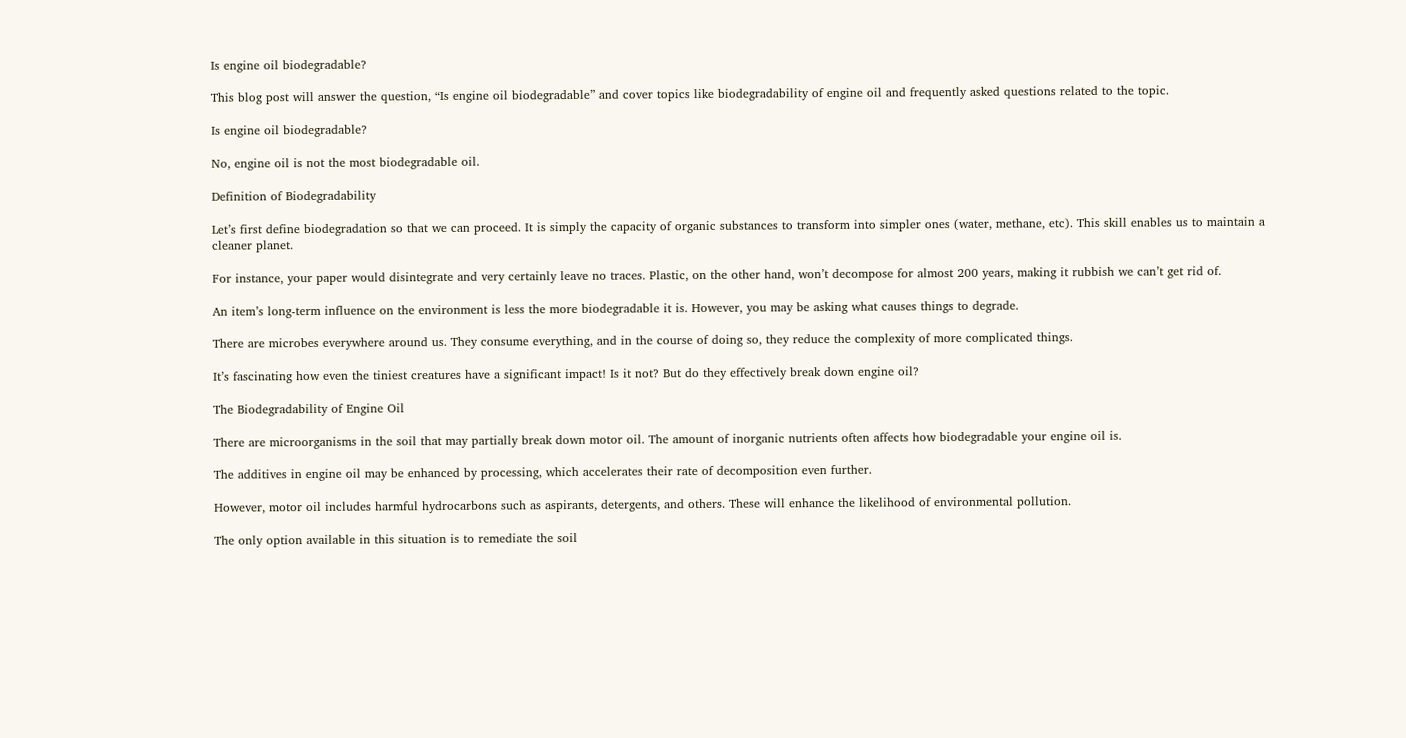Is engine oil biodegradable?

This blog post will answer the question, “Is engine oil biodegradable” and cover topics like biodegradability of engine oil and frequently asked questions related to the topic.

Is engine oil biodegradable?

No, engine oil is not the most biodegradable oil.

Definition of Biodegradability

Let’s first define biodegradation so that we can proceed. It is simply the capacity of organic substances to transform into simpler ones (water, methane, etc). This skill enables us to maintain a cleaner planet.

For instance, your paper would disintegrate and very certainly leave no traces. Plastic, on the other hand, won’t decompose for almost 200 years, making it rubbish we can’t get rid of.

An item’s long-term influence on the environment is less the more biodegradable it is. However, you may be asking what causes things to degrade.

There are microbes everywhere around us. They consume everything, and in the course of doing so, they reduce the complexity of more complicated things.

It’s fascinating how even the tiniest creatures have a significant impact! Is it not? But do they effectively break down engine oil?

The Biodegradability of Engine Oil

There are microorganisms in the soil that may partially break down motor oil. The amount of inorganic nutrients often affects how biodegradable your engine oil is.

The additives in engine oil may be enhanced by processing, which accelerates their rate of decomposition even further.

However, motor oil includes harmful hydrocarbons such as aspirants, detergents, and others. These will enhance the likelihood of environmental pollution.

The only option available in this situation is to remediate the soil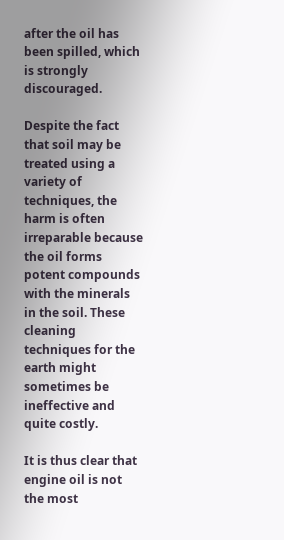after the oil has been spilled, which is strongly discouraged.

Despite the fact that soil may be treated using a variety of techniques, the harm is often irreparable because the oil forms potent compounds with the minerals in the soil. These cleaning techniques for the earth might sometimes be ineffective and quite costly.

It is thus clear that engine oil is not the most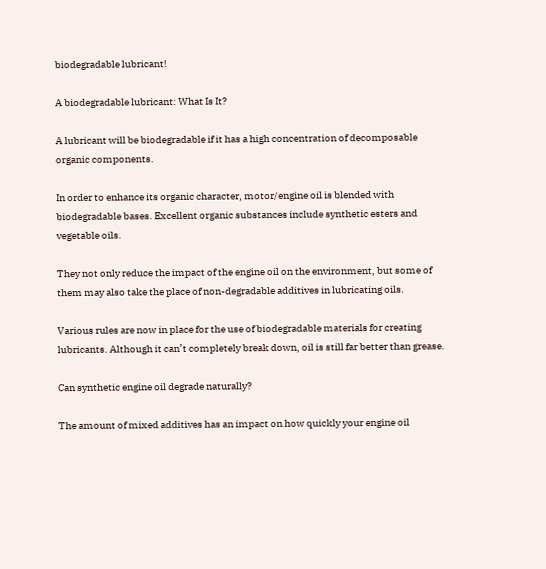biodegradable lubricant!

A biodegradable lubricant: What Is It?

A lubricant will be biodegradable if it has a high concentration of decomposable organic components.

In order to enhance its organic character, motor/engine oil is blended with biodegradable bases. Excellent organic substances include synthetic esters and vegetable oils.

They not only reduce the impact of the engine oil on the environment, but some of them may also take the place of non-degradable additives in lubricating oils.

Various rules are now in place for the use of biodegradable materials for creating lubricants. Although it can’t completely break down, oil is still far better than grease.

Can synthetic engine oil degrade naturally?

The amount of mixed additives has an impact on how quickly your engine oil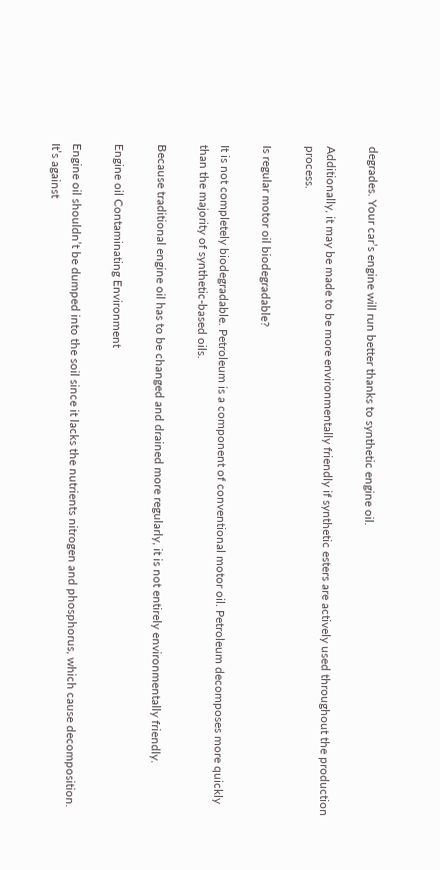degrades. Your car’s engine will run better thanks to synthetic engine oil.

Additionally, it may be made to be more environmentally friendly if synthetic esters are actively used throughout the production process.

Is regular motor oil biodegradable?

It is not completely biodegradable. Petroleum is a component of conventional motor oil. Petroleum decomposes more quickly than the majority of synthetic-based oils.

Because traditional engine oil has to be changed and drained more regularly, it is not entirely environmentally friendly.

Engine oil Contaminating Environment

Engine oil shouldn’t be dumped into the soil since it lacks the nutrients nitrogen and phosphorus, which cause decomposition. It’s against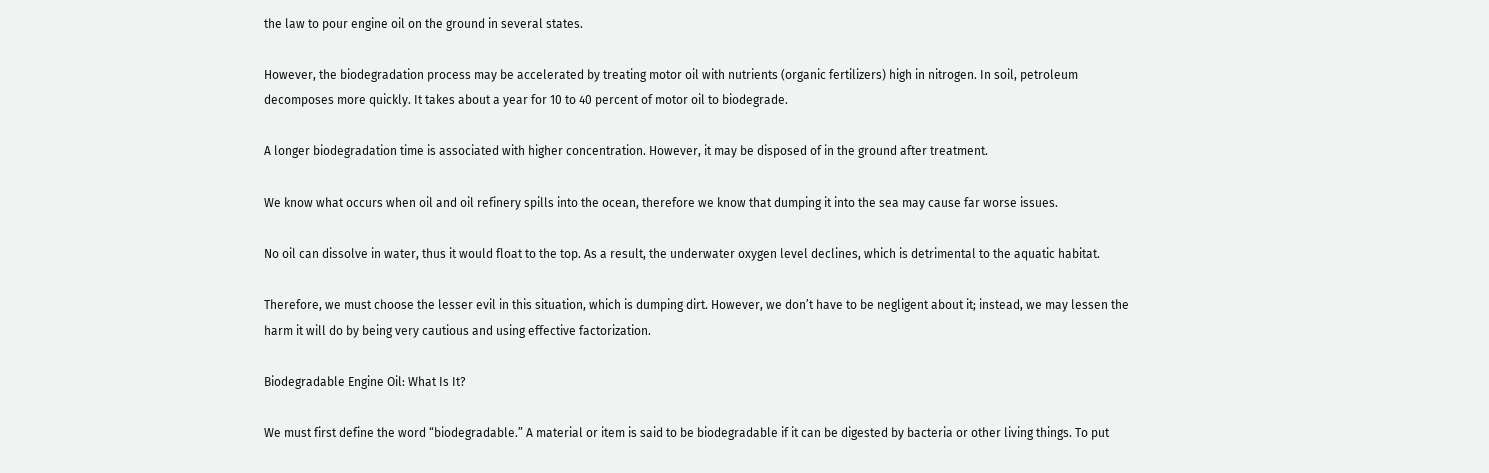the law to pour engine oil on the ground in several states.

However, the biodegradation process may be accelerated by treating motor oil with nutrients (organic fertilizers) high in nitrogen. In soil, petroleum decomposes more quickly. It takes about a year for 10 to 40 percent of motor oil to biodegrade.

A longer biodegradation time is associated with higher concentration. However, it may be disposed of in the ground after treatment.

We know what occurs when oil and oil refinery spills into the ocean, therefore we know that dumping it into the sea may cause far worse issues.

No oil can dissolve in water, thus it would float to the top. As a result, the underwater oxygen level declines, which is detrimental to the aquatic habitat.

Therefore, we must choose the lesser evil in this situation, which is dumping dirt. However, we don’t have to be negligent about it; instead, we may lessen the harm it will do by being very cautious and using effective factorization.

Biodegradable Engine Oil: What Is It?

We must first define the word “biodegradable.” A material or item is said to be biodegradable if it can be digested by bacteria or other living things. To put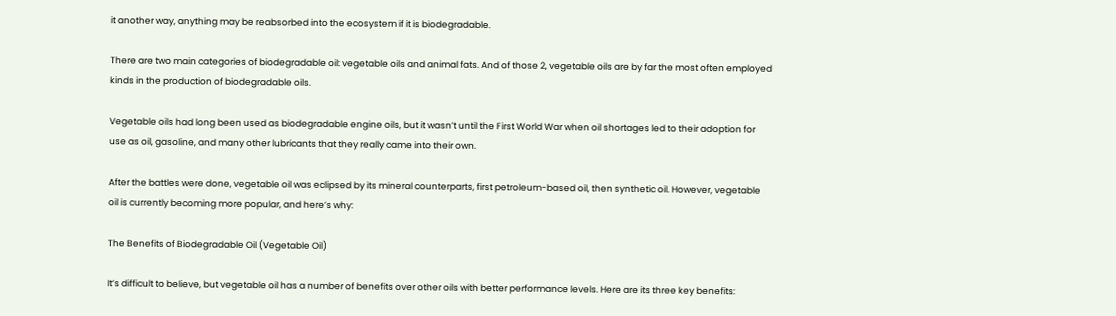it another way, anything may be reabsorbed into the ecosystem if it is biodegradable.

There are two main categories of biodegradable oil: vegetable oils and animal fats. And of those 2, vegetable oils are by far the most often employed kinds in the production of biodegradable oils.

Vegetable oils had long been used as biodegradable engine oils, but it wasn’t until the First World War when oil shortages led to their adoption for use as oil, gasoline, and many other lubricants that they really came into their own.

After the battles were done, vegetable oil was eclipsed by its mineral counterparts, first petroleum-based oil, then synthetic oil. However, vegetable oil is currently becoming more popular, and here’s why:

The Benefits of Biodegradable Oil (Vegetable Oil)

It’s difficult to believe, but vegetable oil has a number of benefits over other oils with better performance levels. Here are its three key benefits: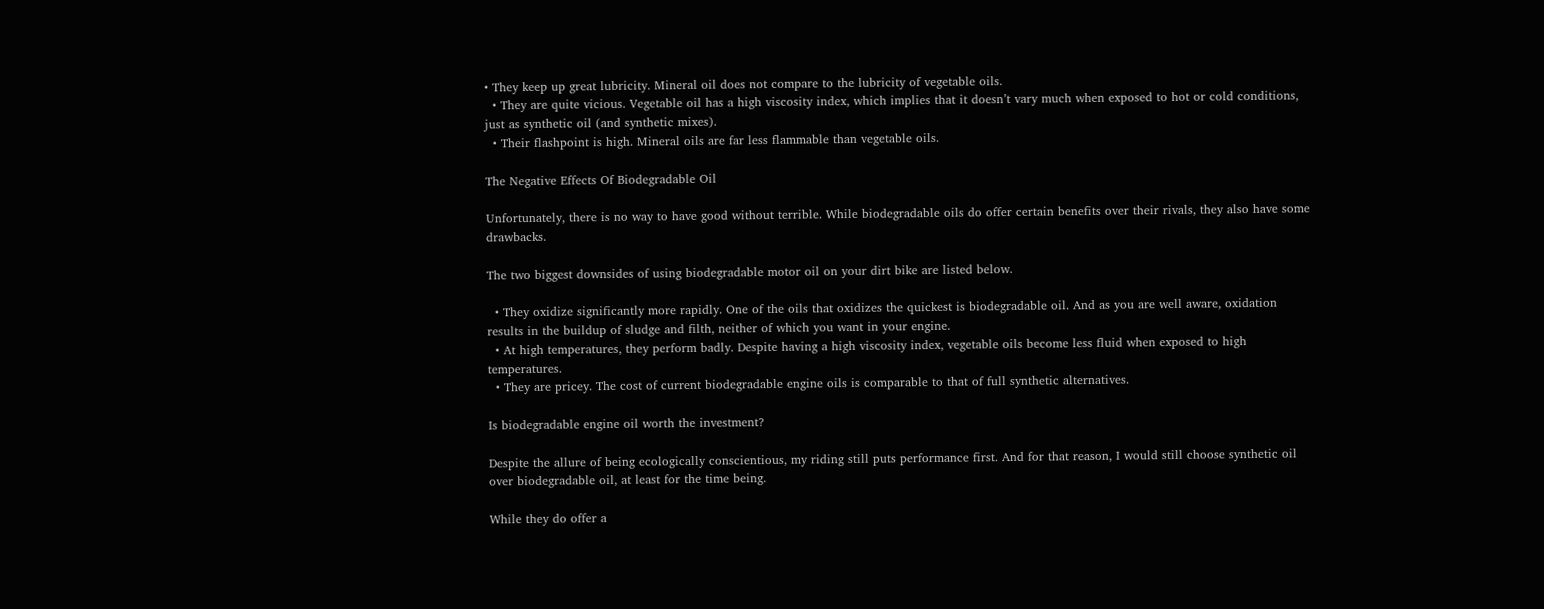• They keep up great lubricity. Mineral oil does not compare to the lubricity of vegetable oils.
  • They are quite vicious. Vegetable oil has a high viscosity index, which implies that it doesn’t vary much when exposed to hot or cold conditions, just as synthetic oil (and synthetic mixes).
  • Their flashpoint is high. Mineral oils are far less flammable than vegetable oils.

The Negative Effects Of Biodegradable Oil

Unfortunately, there is no way to have good without terrible. While biodegradable oils do offer certain benefits over their rivals, they also have some drawbacks.

The two biggest downsides of using biodegradable motor oil on your dirt bike are listed below.

  • They oxidize significantly more rapidly. One of the oils that oxidizes the quickest is biodegradable oil. And as you are well aware, oxidation results in the buildup of sludge and filth, neither of which you want in your engine.
  • At high temperatures, they perform badly. Despite having a high viscosity index, vegetable oils become less fluid when exposed to high temperatures.
  • They are pricey. The cost of current biodegradable engine oils is comparable to that of full synthetic alternatives.

Is biodegradable engine oil worth the investment?

Despite the allure of being ecologically conscientious, my riding still puts performance first. And for that reason, I would still choose synthetic oil over biodegradable oil, at least for the time being.

While they do offer a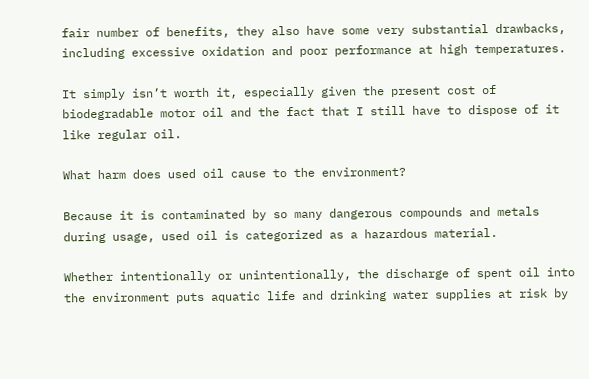fair number of benefits, they also have some very substantial drawbacks, including excessive oxidation and poor performance at high temperatures.

It simply isn’t worth it, especially given the present cost of biodegradable motor oil and the fact that I still have to dispose of it like regular oil.

What harm does used oil cause to the environment?

Because it is contaminated by so many dangerous compounds and metals during usage, used oil is categorized as a hazardous material.

Whether intentionally or unintentionally, the discharge of spent oil into the environment puts aquatic life and drinking water supplies at risk by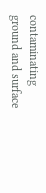contaminating ground and surface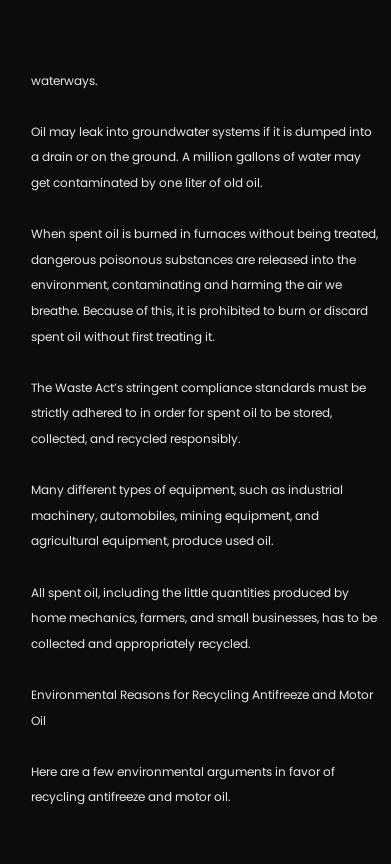waterways.

Oil may leak into groundwater systems if it is dumped into a drain or on the ground. A million gallons of water may get contaminated by one liter of old oil.

When spent oil is burned in furnaces without being treated, dangerous poisonous substances are released into the environment, contaminating and harming the air we breathe. Because of this, it is prohibited to burn or discard spent oil without first treating it.

The Waste Act’s stringent compliance standards must be strictly adhered to in order for spent oil to be stored, collected, and recycled responsibly.

Many different types of equipment, such as industrial machinery, automobiles, mining equipment, and agricultural equipment, produce used oil.

All spent oil, including the little quantities produced by home mechanics, farmers, and small businesses, has to be collected and appropriately recycled.

Environmental Reasons for Recycling Antifreeze and Motor Oil

Here are a few environmental arguments in favor of recycling antifreeze and motor oil.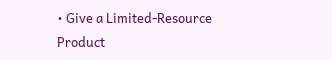• Give a Limited-Resource Product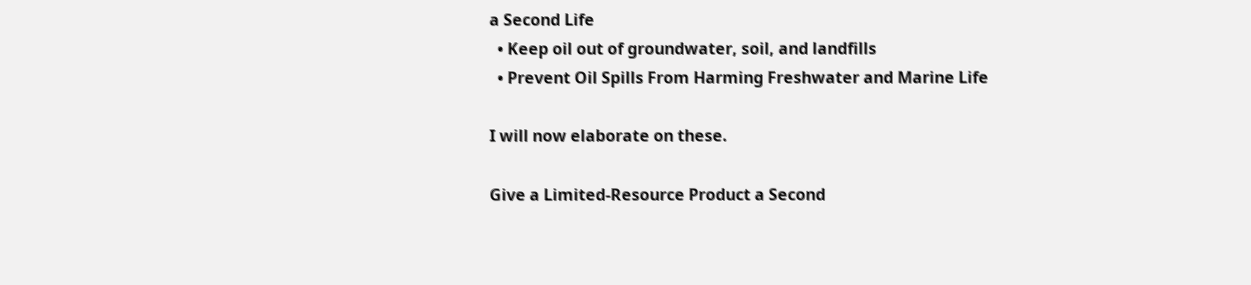a Second Life
  • Keep oil out of groundwater, soil, and landfills
  • Prevent Oil Spills From Harming Freshwater and Marine Life

I will now elaborate on these.

Give a Limited-Resource Product a Second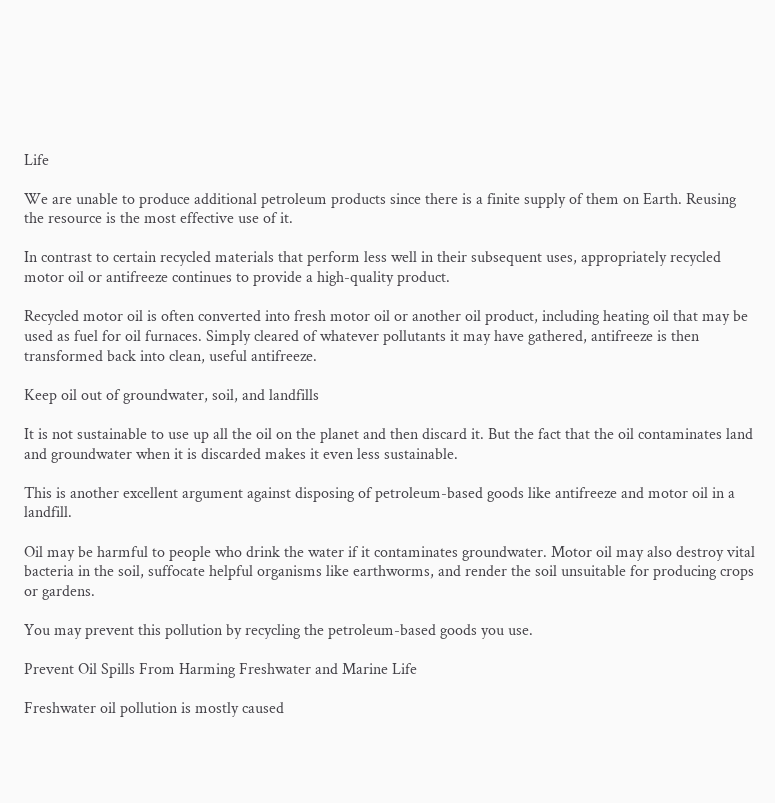Life

We are unable to produce additional petroleum products since there is a finite supply of them on Earth. Reusing the resource is the most effective use of it.

In contrast to certain recycled materials that perform less well in their subsequent uses, appropriately recycled motor oil or antifreeze continues to provide a high-quality product.

Recycled motor oil is often converted into fresh motor oil or another oil product, including heating oil that may be used as fuel for oil furnaces. Simply cleared of whatever pollutants it may have gathered, antifreeze is then transformed back into clean, useful antifreeze.

Keep oil out of groundwater, soil, and landfills

It is not sustainable to use up all the oil on the planet and then discard it. But the fact that the oil contaminates land and groundwater when it is discarded makes it even less sustainable.

This is another excellent argument against disposing of petroleum-based goods like antifreeze and motor oil in a landfill.

Oil may be harmful to people who drink the water if it contaminates groundwater. Motor oil may also destroy vital bacteria in the soil, suffocate helpful organisms like earthworms, and render the soil unsuitable for producing crops or gardens.

You may prevent this pollution by recycling the petroleum-based goods you use.

Prevent Oil Spills From Harming Freshwater and Marine Life

Freshwater oil pollution is mostly caused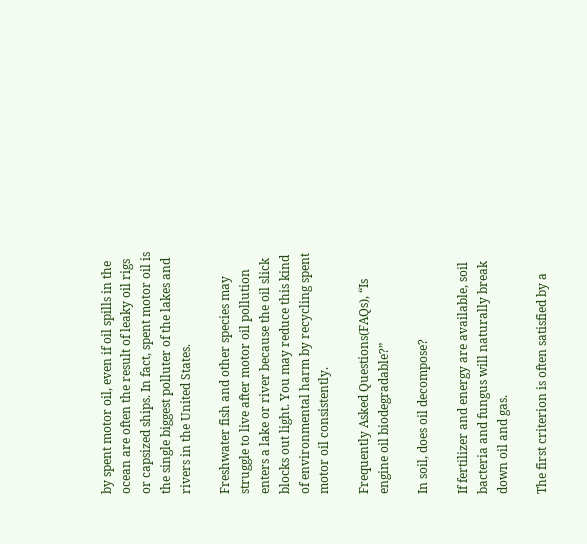by spent motor oil, even if oil spills in the ocean are often the result of leaky oil rigs or capsized ships. In fact, spent motor oil is the single biggest polluter of the lakes and rivers in the United States.

Freshwater fish and other species may struggle to live after motor oil pollution enters a lake or river because the oil slick blocks out light. You may reduce this kind of environmental harm by recycling spent motor oil consistently.

Frequently Asked Questions(FAQs), “Is engine oil biodegradable?”

In soil, does oil decompose?

If fertilizer and energy are available, soil bacteria and fungus will naturally break down oil and gas.

The first criterion is often satisfied by a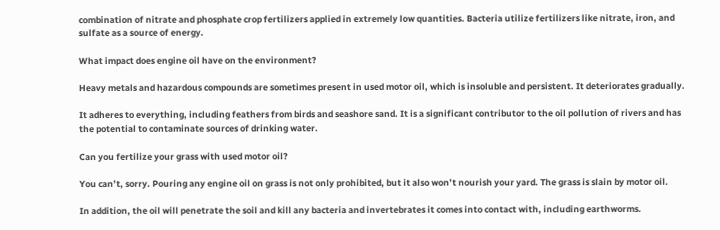combination of nitrate and phosphate crop fertilizers applied in extremely low quantities. Bacteria utilize fertilizers like nitrate, iron, and sulfate as a source of energy.

What impact does engine oil have on the environment?

Heavy metals and hazardous compounds are sometimes present in used motor oil, which is insoluble and persistent. It deteriorates gradually.

It adheres to everything, including feathers from birds and seashore sand. It is a significant contributor to the oil pollution of rivers and has the potential to contaminate sources of drinking water.

Can you fertilize your grass with used motor oil?

You can’t, sorry. Pouring any engine oil on grass is not only prohibited, but it also won’t nourish your yard. The grass is slain by motor oil.

In addition, the oil will penetrate the soil and kill any bacteria and invertebrates it comes into contact with, including earthworms.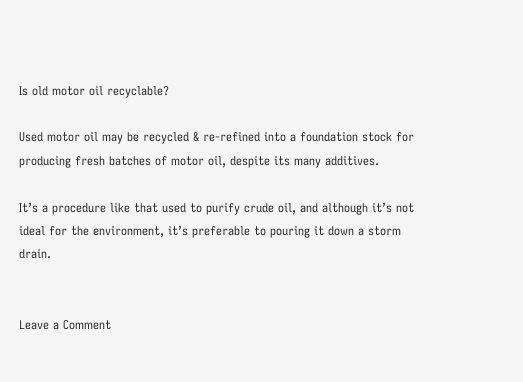Is old motor oil recyclable?

Used motor oil may be recycled & re-refined into a foundation stock for producing fresh batches of motor oil, despite its many additives.

It’s a procedure like that used to purify crude oil, and although it’s not ideal for the environment, it’s preferable to pouring it down a storm drain.


Leave a Comment